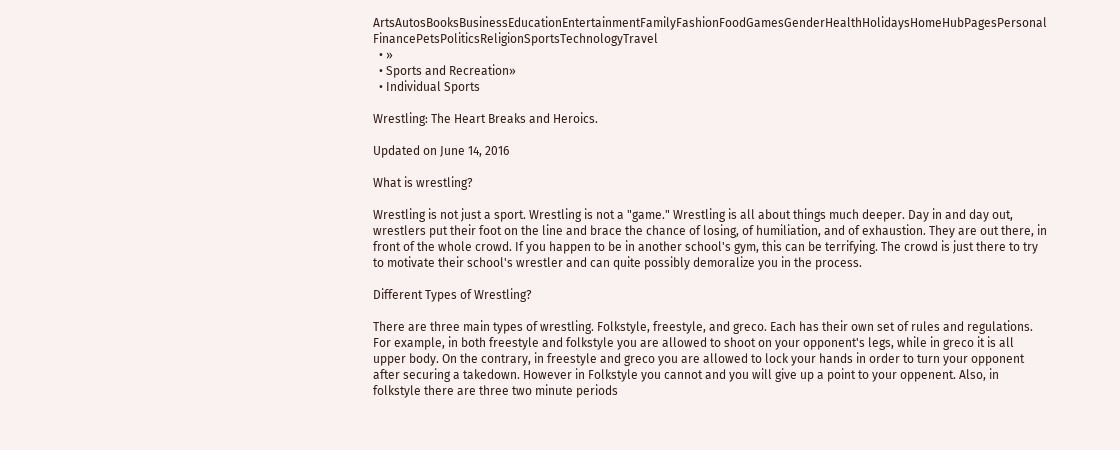ArtsAutosBooksBusinessEducationEntertainmentFamilyFashionFoodGamesGenderHealthHolidaysHomeHubPagesPersonal FinancePetsPoliticsReligionSportsTechnologyTravel
  • »
  • Sports and Recreation»
  • Individual Sports

Wrestling: The Heart Breaks and Heroics.

Updated on June 14, 2016

What is wrestling?

Wrestling is not just a sport. Wrestling is not a "game." Wrestling is all about things much deeper. Day in and day out, wrestlers put their foot on the line and brace the chance of losing, of humiliation, and of exhaustion. They are out there, in front of the whole crowd. If you happen to be in another school's gym, this can be terrifying. The crowd is just there to try to motivate their school's wrestler and can quite possibly demoralize you in the process.

Different Types of Wrestling?

There are three main types of wrestling. Folkstyle, freestyle, and greco. Each has their own set of rules and regulations. For example, in both freestyle and folkstyle you are allowed to shoot on your opponent's legs, while in greco it is all upper body. On the contrary, in freestyle and greco you are allowed to lock your hands in order to turn your opponent after securing a takedown. However in Folkstyle you cannot and you will give up a point to your oppenent. Also, in folkstyle there are three two minute periods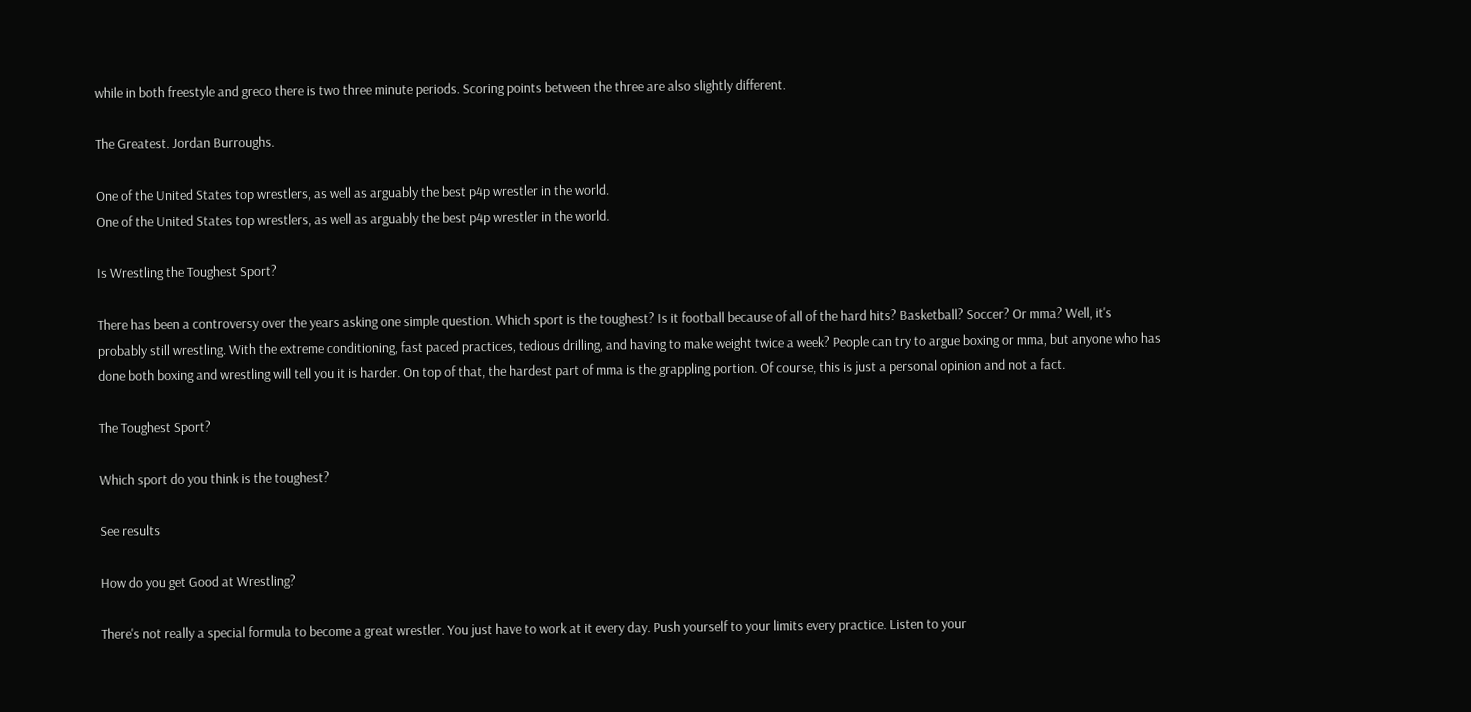while in both freestyle and greco there is two three minute periods. Scoring points between the three are also slightly different.

The Greatest. Jordan Burroughs.

One of the United States top wrestlers, as well as arguably the best p4p wrestler in the world.
One of the United States top wrestlers, as well as arguably the best p4p wrestler in the world.

Is Wrestling the Toughest Sport?

There has been a controversy over the years asking one simple question. Which sport is the toughest? Is it football because of all of the hard hits? Basketball? Soccer? Or mma? Well, it's probably still wrestling. With the extreme conditioning, fast paced practices, tedious drilling, and having to make weight twice a week? People can try to argue boxing or mma, but anyone who has done both boxing and wrestling will tell you it is harder. On top of that, the hardest part of mma is the grappling portion. Of course, this is just a personal opinion and not a fact.

The Toughest Sport?

Which sport do you think is the toughest?

See results

How do you get Good at Wrestling?

There's not really a special formula to become a great wrestler. You just have to work at it every day. Push yourself to your limits every practice. Listen to your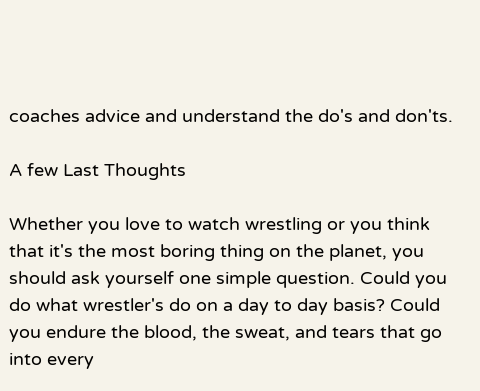coaches advice and understand the do's and don'ts.

A few Last Thoughts

Whether you love to watch wrestling or you think that it's the most boring thing on the planet, you should ask yourself one simple question. Could you do what wrestler's do on a day to day basis? Could you endure the blood, the sweat, and tears that go into every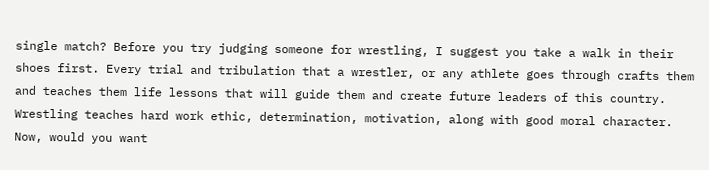single match? Before you try judging someone for wrestling, I suggest you take a walk in their shoes first. Every trial and tribulation that a wrestler, or any athlete goes through crafts them and teaches them life lessons that will guide them and create future leaders of this country. Wrestling teaches hard work ethic, determination, motivation, along with good moral character. Now, would you want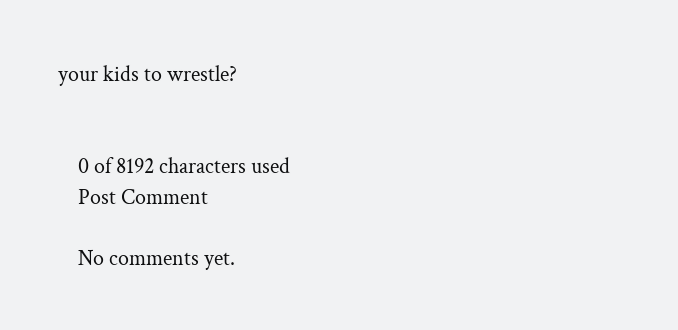your kids to wrestle?


    0 of 8192 characters used
    Post Comment

    No comments yet.